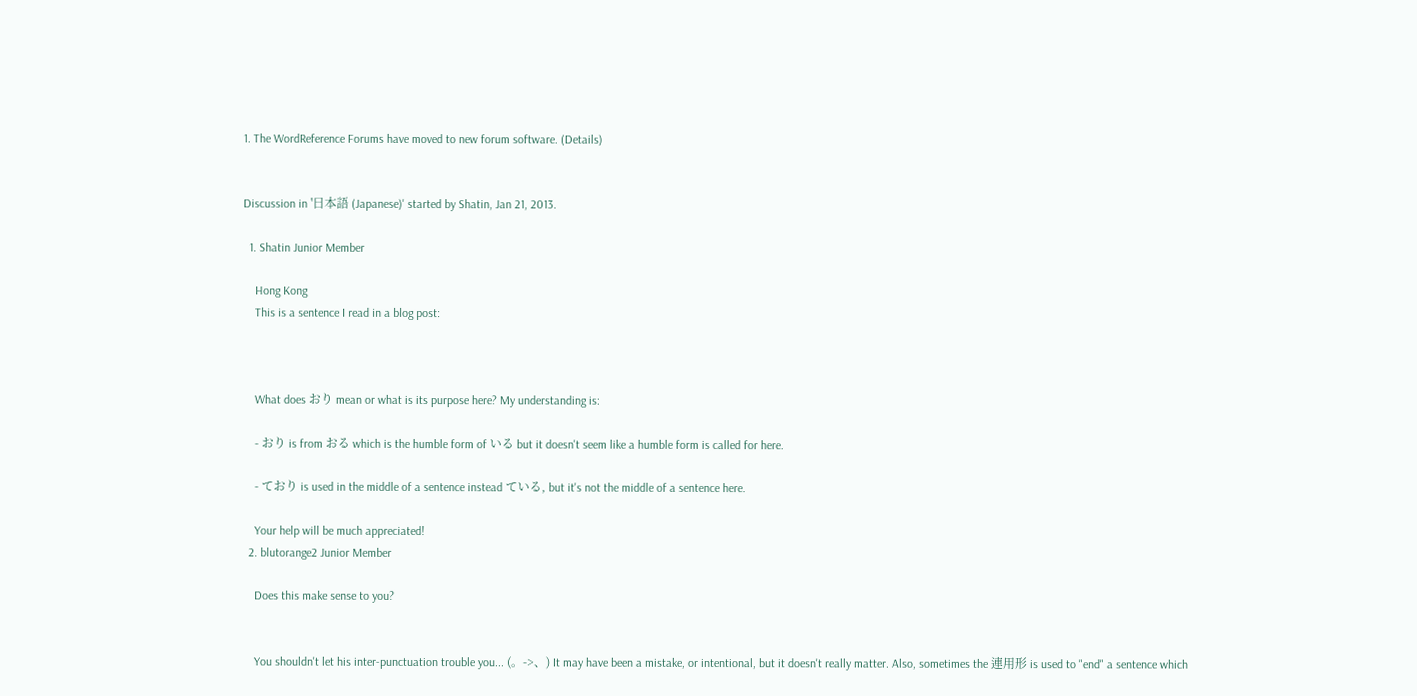1. The WordReference Forums have moved to new forum software. (Details)


Discussion in '日本語 (Japanese)' started by Shatin, Jan 21, 2013.

  1. Shatin Junior Member

    Hong Kong
    This is a sentence I read in a blog post:



    What does おり mean or what is its purpose here? My understanding is:

    - おり is from おる which is the humble form of いる but it doesn't seem like a humble form is called for here.

    - ており is used in the middle of a sentence instead ている, but it's not the middle of a sentence here.

    Your help will be much appreciated!
  2. blutorange2 Junior Member

    Does this make sense to you?


    You shouldn't let his inter-punctuation trouble you... (。->、) It may have been a mistake, or intentional, but it doesn't really matter. Also, sometimes the 連用形 is used to "end" a sentence which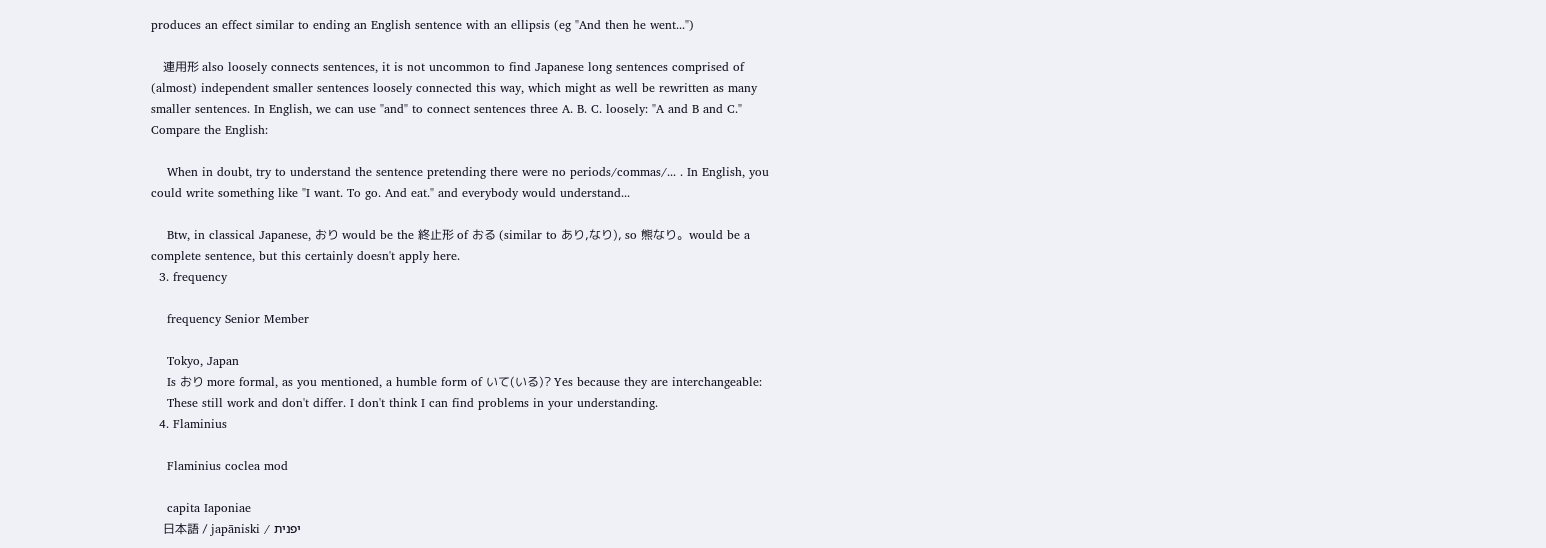produces an effect similar to ending an English sentence with an ellipsis (eg "And then he went...")

    連用形 also loosely connects sentences, it is not uncommon to find Japanese long sentences comprised of (almost) independent smaller sentences loosely connected this way, which might as well be rewritten as many smaller sentences. In English, we can use "and" to connect sentences three A. B. C. loosely: "A and B and C." Compare the English:

    When in doubt, try to understand the sentence pretending there were no periods/commas/... . In English, you could write something like "I want. To go. And eat." and everybody would understand...

    Btw, in classical Japanese, おり would be the 終止形 of おる (similar to あり,なり), so 熊なり。would be a complete sentence, but this certainly doesn't apply here.
  3. frequency

    frequency Senior Member

    Tokyo, Japan
    Is おり more formal, as you mentioned, a humble form of いて(いる)? Yes because they are interchangeable:
    These still work and don't differ. I don't think I can find problems in your understanding.
  4. Flaminius

    Flaminius coclea mod

    capita Iaponiae
    日本語 / japāniski / יפנית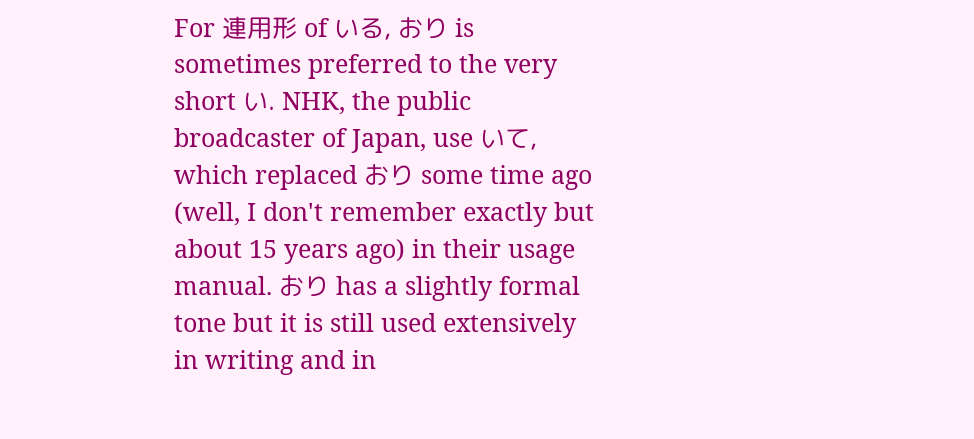For 連用形 of いる, おり is sometimes preferred to the very short い. NHK, the public broadcaster of Japan, use いて, which replaced おり some time ago (well, I don't remember exactly but about 15 years ago) in their usage manual. おり has a slightly formal tone but it is still used extensively in writing and in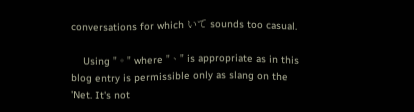conversations for which いて sounds too casual.

    Using "。" where "、" is appropriate as in this blog entry is permissible only as slang on the 'Net. It's not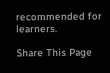recommended for learners.

Share This Page